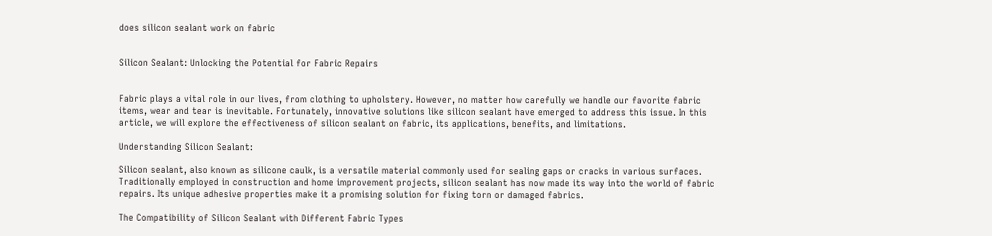does silicon sealant work on fabric


Silicon Sealant: Unlocking the Potential for Fabric Repairs


Fabric plays a vital role in our lives, from clothing to upholstery. However, no matter how carefully we handle our favorite fabric items, wear and tear is inevitable. Fortunately, innovative solutions like silicon sealant have emerged to address this issue. In this article, we will explore the effectiveness of silicon sealant on fabric, its applications, benefits, and limitations.

Understanding Silicon Sealant:

Silicon sealant, also known as silicone caulk, is a versatile material commonly used for sealing gaps or cracks in various surfaces. Traditionally employed in construction and home improvement projects, silicon sealant has now made its way into the world of fabric repairs. Its unique adhesive properties make it a promising solution for fixing torn or damaged fabrics.

The Compatibility of Silicon Sealant with Different Fabric Types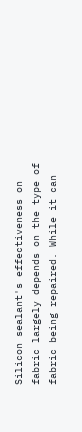Silicon sealant's effectiveness on fabric largely depends on the type of fabric being repaired. While it can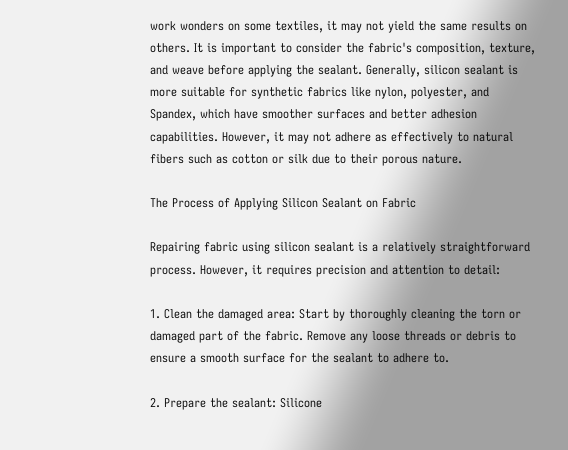work wonders on some textiles, it may not yield the same results on others. It is important to consider the fabric's composition, texture, and weave before applying the sealant. Generally, silicon sealant is more suitable for synthetic fabrics like nylon, polyester, and Spandex, which have smoother surfaces and better adhesion capabilities. However, it may not adhere as effectively to natural fibers such as cotton or silk due to their porous nature.

The Process of Applying Silicon Sealant on Fabric

Repairing fabric using silicon sealant is a relatively straightforward process. However, it requires precision and attention to detail:

1. Clean the damaged area: Start by thoroughly cleaning the torn or damaged part of the fabric. Remove any loose threads or debris to ensure a smooth surface for the sealant to adhere to.

2. Prepare the sealant: Silicone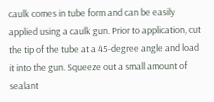caulk comes in tube form and can be easily applied using a caulk gun. Prior to application, cut the tip of the tube at a 45-degree angle and load it into the gun. Squeeze out a small amount of sealant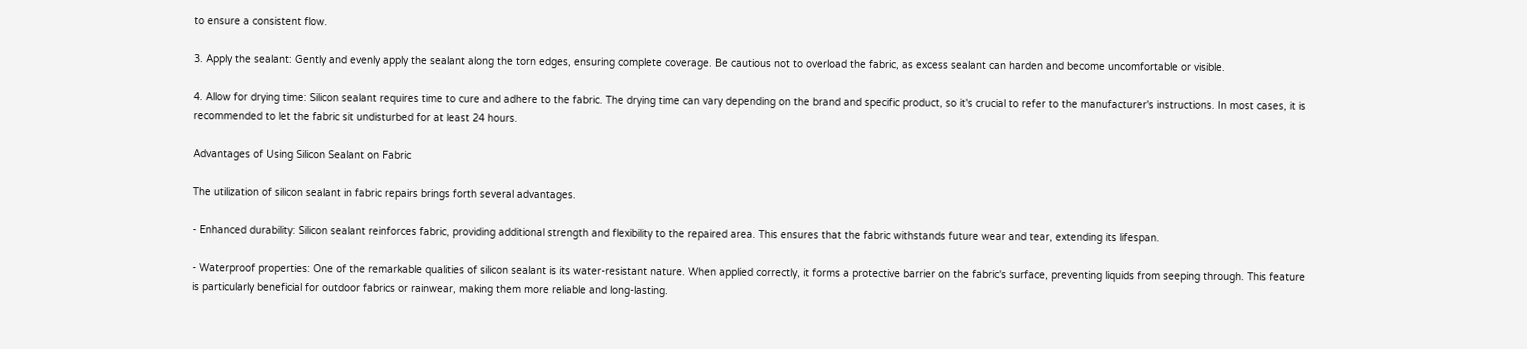to ensure a consistent flow.

3. Apply the sealant: Gently and evenly apply the sealant along the torn edges, ensuring complete coverage. Be cautious not to overload the fabric, as excess sealant can harden and become uncomfortable or visible.

4. Allow for drying time: Silicon sealant requires time to cure and adhere to the fabric. The drying time can vary depending on the brand and specific product, so it's crucial to refer to the manufacturer's instructions. In most cases, it is recommended to let the fabric sit undisturbed for at least 24 hours.

Advantages of Using Silicon Sealant on Fabric

The utilization of silicon sealant in fabric repairs brings forth several advantages.

- Enhanced durability: Silicon sealant reinforces fabric, providing additional strength and flexibility to the repaired area. This ensures that the fabric withstands future wear and tear, extending its lifespan.

- Waterproof properties: One of the remarkable qualities of silicon sealant is its water-resistant nature. When applied correctly, it forms a protective barrier on the fabric's surface, preventing liquids from seeping through. This feature is particularly beneficial for outdoor fabrics or rainwear, making them more reliable and long-lasting.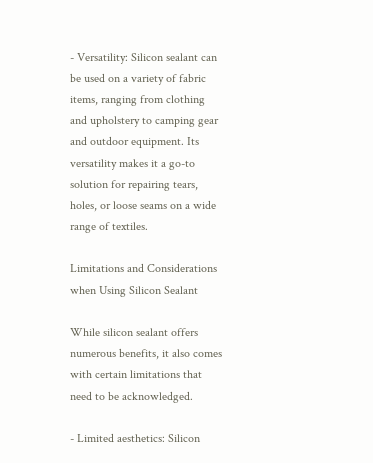- Versatility: Silicon sealant can be used on a variety of fabric items, ranging from clothing and upholstery to camping gear and outdoor equipment. Its versatility makes it a go-to solution for repairing tears, holes, or loose seams on a wide range of textiles.

Limitations and Considerations when Using Silicon Sealant

While silicon sealant offers numerous benefits, it also comes with certain limitations that need to be acknowledged.

- Limited aesthetics: Silicon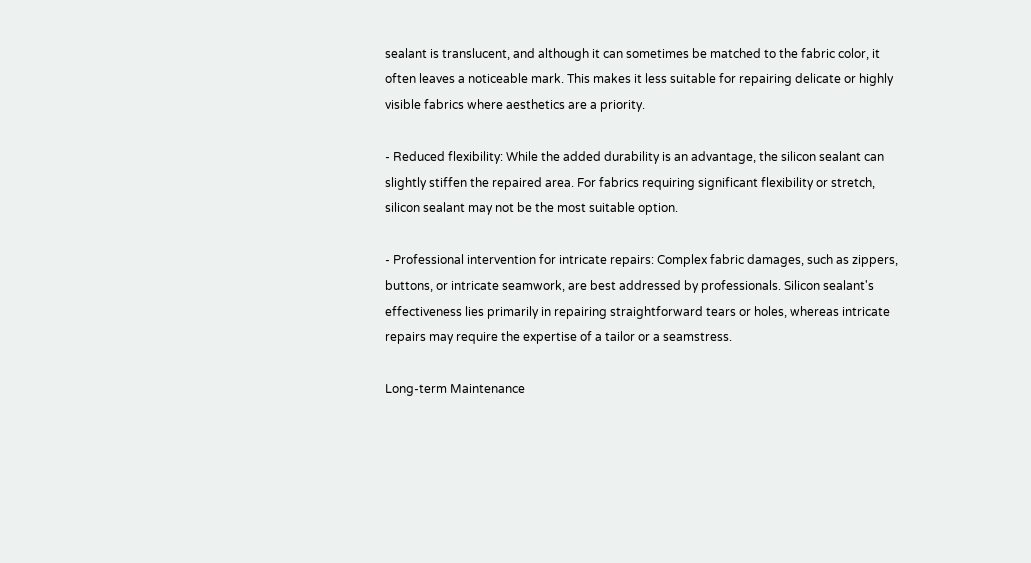sealant is translucent, and although it can sometimes be matched to the fabric color, it often leaves a noticeable mark. This makes it less suitable for repairing delicate or highly visible fabrics where aesthetics are a priority.

- Reduced flexibility: While the added durability is an advantage, the silicon sealant can slightly stiffen the repaired area. For fabrics requiring significant flexibility or stretch, silicon sealant may not be the most suitable option.

- Professional intervention for intricate repairs: Complex fabric damages, such as zippers, buttons, or intricate seamwork, are best addressed by professionals. Silicon sealant's effectiveness lies primarily in repairing straightforward tears or holes, whereas intricate repairs may require the expertise of a tailor or a seamstress.

Long-term Maintenance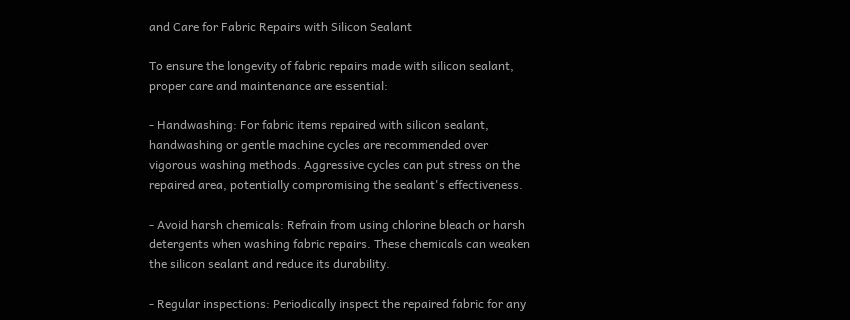and Care for Fabric Repairs with Silicon Sealant

To ensure the longevity of fabric repairs made with silicon sealant, proper care and maintenance are essential:

- Handwashing: For fabric items repaired with silicon sealant, handwashing or gentle machine cycles are recommended over vigorous washing methods. Aggressive cycles can put stress on the repaired area, potentially compromising the sealant's effectiveness.

- Avoid harsh chemicals: Refrain from using chlorine bleach or harsh detergents when washing fabric repairs. These chemicals can weaken the silicon sealant and reduce its durability.

- Regular inspections: Periodically inspect the repaired fabric for any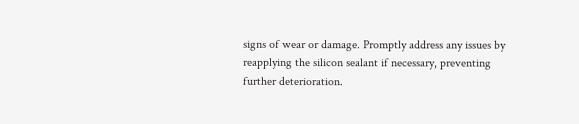signs of wear or damage. Promptly address any issues by reapplying the silicon sealant if necessary, preventing further deterioration.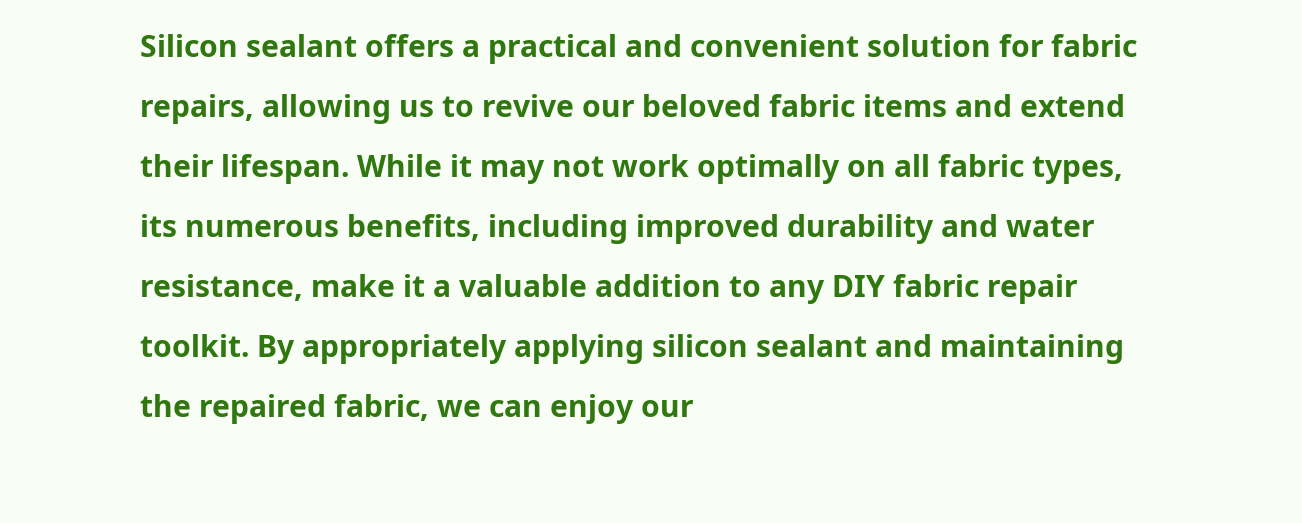Silicon sealant offers a practical and convenient solution for fabric repairs, allowing us to revive our beloved fabric items and extend their lifespan. While it may not work optimally on all fabric types, its numerous benefits, including improved durability and water resistance, make it a valuable addition to any DIY fabric repair toolkit. By appropriately applying silicon sealant and maintaining the repaired fabric, we can enjoy our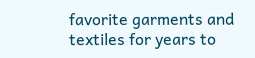favorite garments and textiles for years to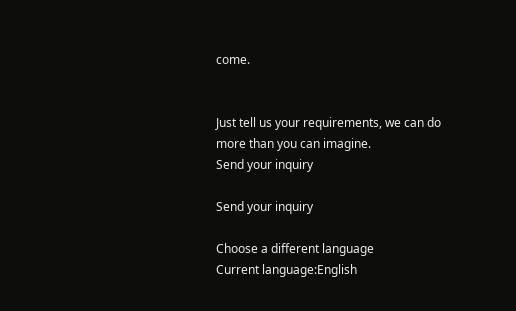come.


Just tell us your requirements, we can do more than you can imagine.
Send your inquiry

Send your inquiry

Choose a different language
Current language:English